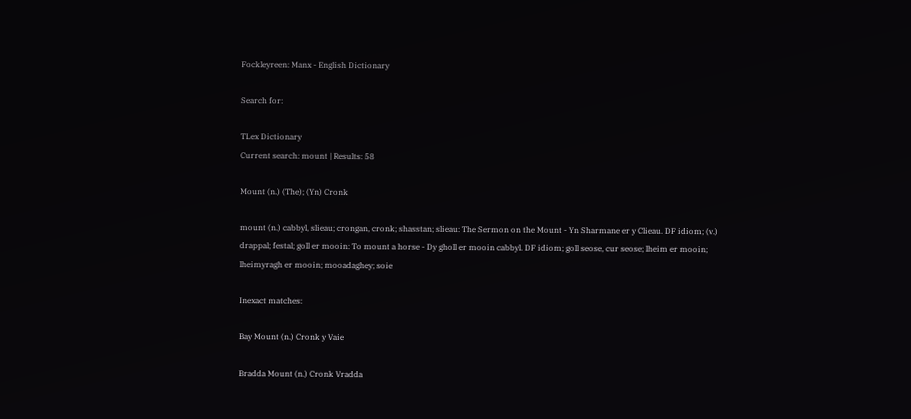Fockleyreen: Manx - English Dictionary

Search for:

TLex Dictionary
Current search: mount | Results: 58

Mount (n.) (The); (Yn) Cronk

mount (n.) cabbyl, slieau; crongan, cronk; shasstan; slieau: The Sermon on the Mount - Yn Sharmane er y Clieau. DF idiom; (v.) drappal; festal; goll er mooin: To mount a horse - Dy gholl er mooin cabbyl. DF idiom; goll seose, cur seose; lheim er mooin; lheimyragh er mooin; mooadaghey; soie

Inexact matches:

Bay Mount (n.) Cronk y Vaie

Bradda Mount (n.) Cronk Vradda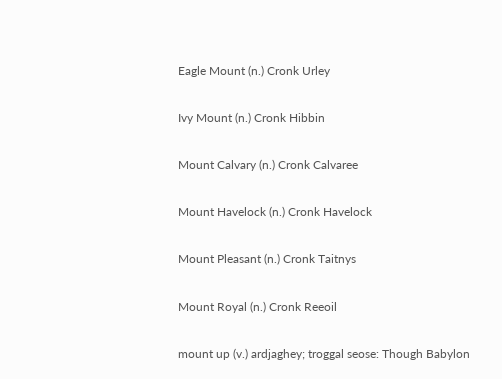Eagle Mount (n.) Cronk Urley

Ivy Mount (n.) Cronk Hibbin

Mount Calvary (n.) Cronk Calvaree

Mount Havelock (n.) Cronk Havelock

Mount Pleasant (n.) Cronk Taitnys

Mount Royal (n.) Cronk Reeoil

mount up (v.) ardjaghey; troggal seose: Though Babylon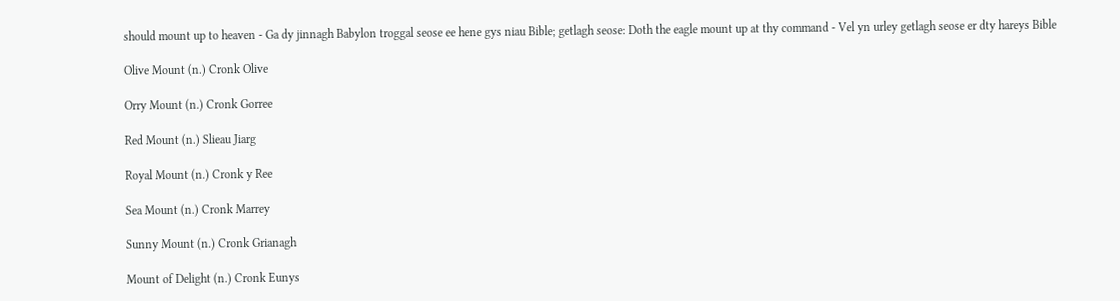should mount up to heaven - Ga dy jinnagh Babylon troggal seose ee hene gys niau Bible; getlagh seose: Doth the eagle mount up at thy command - Vel yn urley getlagh seose er dty hareys Bible

Olive Mount (n.) Cronk Olive

Orry Mount (n.) Cronk Gorree

Red Mount (n.) Slieau Jiarg

Royal Mount (n.) Cronk y Ree

Sea Mount (n.) Cronk Marrey

Sunny Mount (n.) Cronk Grianagh

Mount of Delight (n.) Cronk Eunys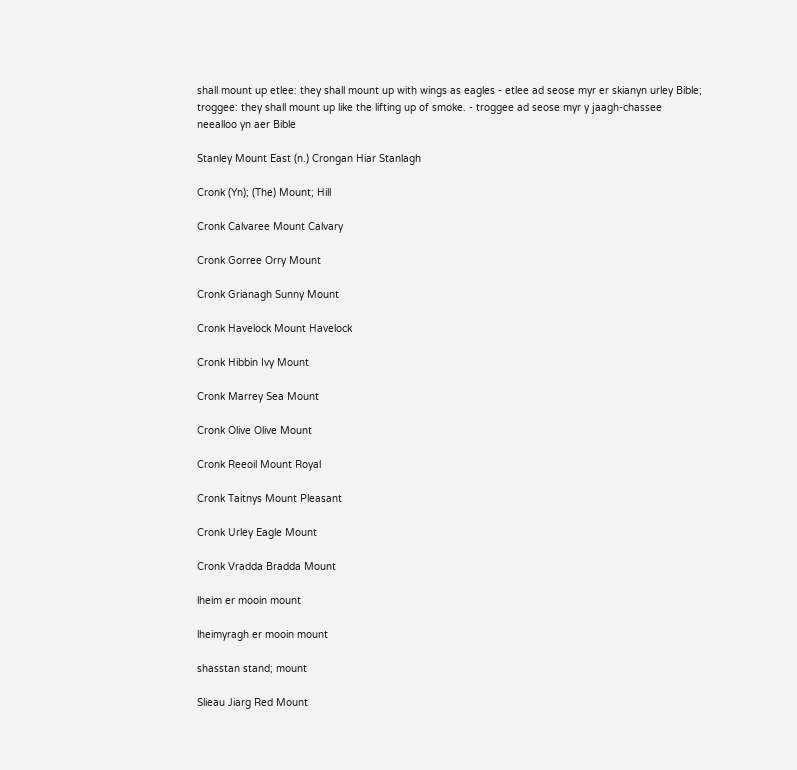shall mount up etlee: they shall mount up with wings as eagles - etlee ad seose myr er skianyn urley Bible; troggee: they shall mount up like the lifting up of smoke. - troggee ad seose myr y jaagh-chassee neealloo yn aer Bible

Stanley Mount East (n.) Crongan Hiar Stanlagh

Cronk (Yn); (The) Mount; Hill

Cronk Calvaree Mount Calvary

Cronk Gorree Orry Mount

Cronk Grianagh Sunny Mount

Cronk Havelock Mount Havelock

Cronk Hibbin Ivy Mount

Cronk Marrey Sea Mount

Cronk Olive Olive Mount

Cronk Reeoil Mount Royal

Cronk Taitnys Mount Pleasant

Cronk Urley Eagle Mount

Cronk Vradda Bradda Mount

lheim er mooin mount

lheimyragh er mooin mount

shasstan stand; mount

Slieau Jiarg Red Mount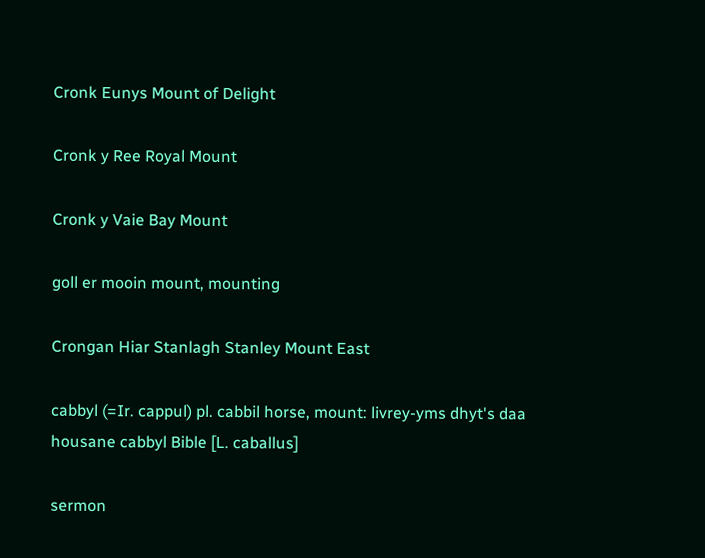Cronk Eunys Mount of Delight

Cronk y Ree Royal Mount

Cronk y Vaie Bay Mount

goll er mooin mount, mounting

Crongan Hiar Stanlagh Stanley Mount East

cabbyl (=Ir. cappul) pl. cabbil horse, mount: livrey-yms dhyt's daa housane cabbyl Bible [L. caballus]

sermon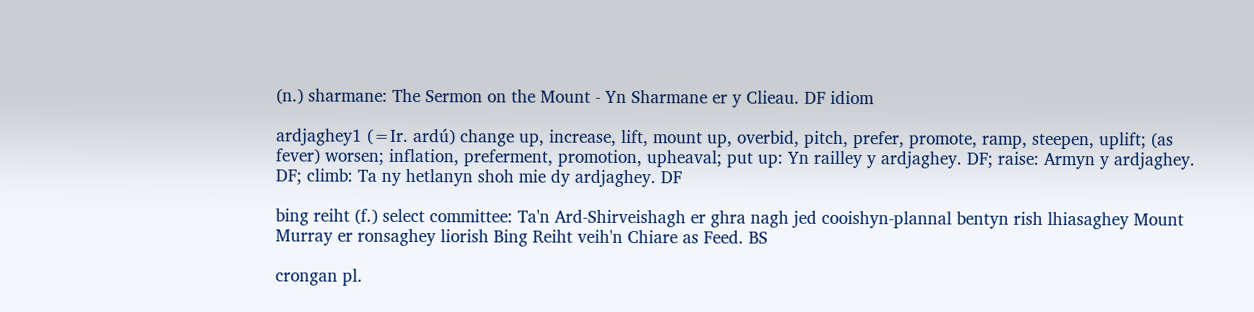(n.) sharmane: The Sermon on the Mount - Yn Sharmane er y Clieau. DF idiom

ardjaghey1 (=Ir. ardú) change up, increase, lift, mount up, overbid, pitch, prefer, promote, ramp, steepen, uplift; (as fever) worsen; inflation, preferment, promotion, upheaval; put up: Yn railley y ardjaghey. DF; raise: Armyn y ardjaghey. DF; climb: Ta ny hetlanyn shoh mie dy ardjaghey. DF

bing reiht (f.) select committee: Ta'n Ard-Shirveishagh er ghra nagh jed cooishyn-plannal bentyn rish lhiasaghey Mount Murray er ronsaghey liorish Bing Reiht veih'n Chiare as Feed. BS

crongan pl.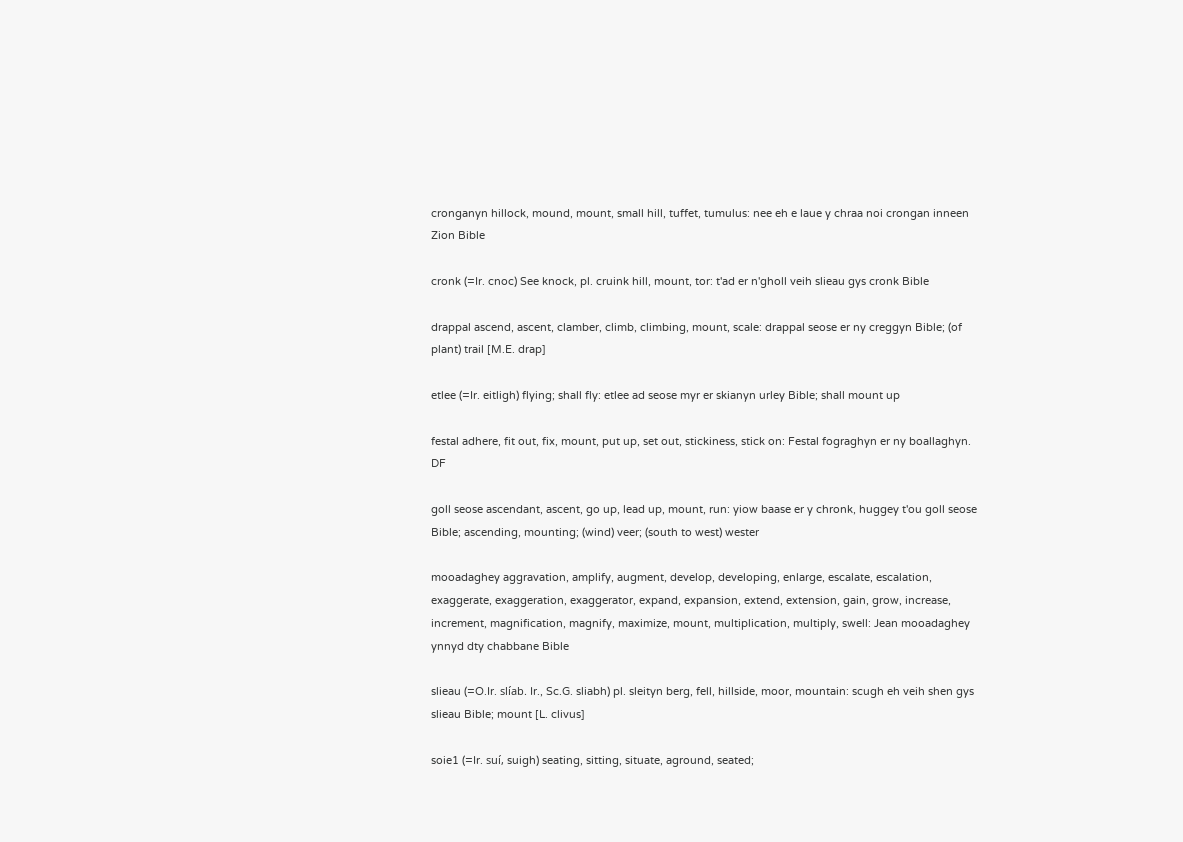cronganyn hillock, mound, mount, small hill, tuffet, tumulus: nee eh e laue y chraa noi crongan inneen Zion Bible

cronk (=Ir. cnoc) See knock, pl. cruink hill, mount, tor: t'ad er n'gholl veih slieau gys cronk Bible

drappal ascend, ascent, clamber, climb, climbing, mount, scale: drappal seose er ny creggyn Bible; (of plant) trail [M.E. drap]

etlee (=Ir. eitligh) flying; shall fly: etlee ad seose myr er skianyn urley Bible; shall mount up

festal adhere, fit out, fix, mount, put up, set out, stickiness, stick on: Festal fograghyn er ny boallaghyn. DF

goll seose ascendant, ascent, go up, lead up, mount, run: yiow baase er y chronk, huggey t'ou goll seose Bible; ascending, mounting; (wind) veer; (south to west) wester

mooadaghey aggravation, amplify, augment, develop, developing, enlarge, escalate, escalation, exaggerate, exaggeration, exaggerator, expand, expansion, extend, extension, gain, grow, increase, increment, magnification, magnify, maximize, mount, multiplication, multiply, swell: Jean mooadaghey ynnyd dty chabbane Bible

slieau (=O.Ir. slíab. Ir., Sc.G. sliabh) pl. sleityn berg, fell, hillside, moor, mountain: scugh eh veih shen gys slieau Bible; mount [L. clivus]

soie1 (=Ir. suí, suigh) seating, sitting, situate, aground, seated;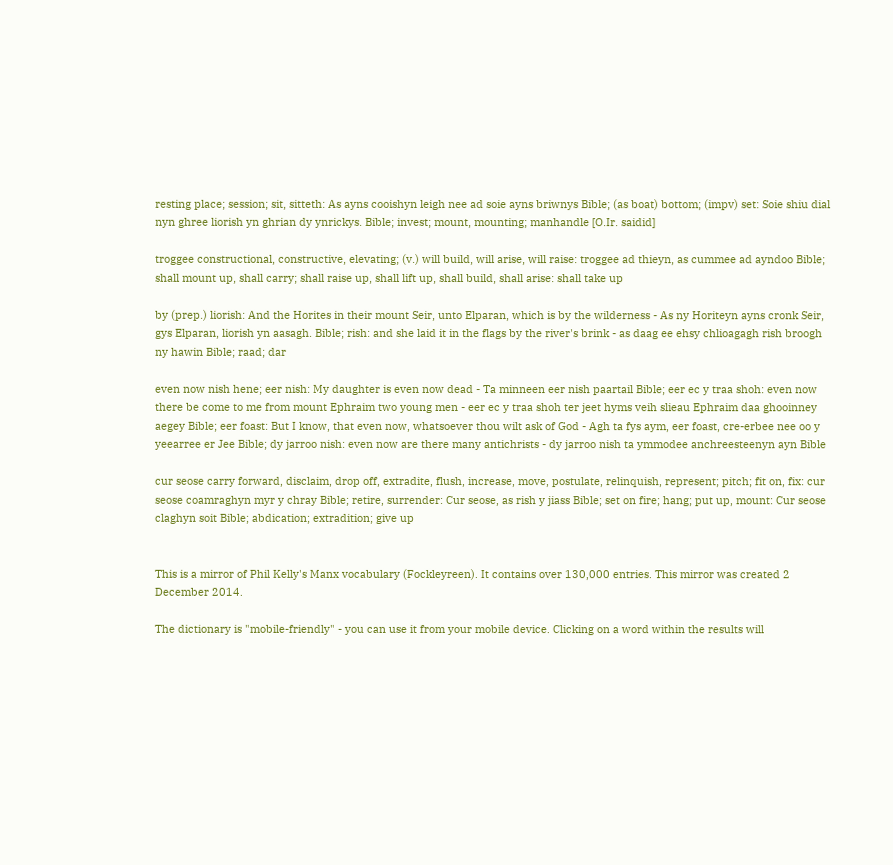resting place; session; sit, sitteth: As ayns cooishyn leigh nee ad soie ayns briwnys Bible; (as boat) bottom; (impv) set: Soie shiu dial nyn ghree liorish yn ghrian dy ynrickys. Bible; invest; mount, mounting; manhandle [O.Ir. saidid]

troggee constructional, constructive, elevating; (v.) will build, will arise, will raise: troggee ad thieyn, as cummee ad ayndoo Bible; shall mount up, shall carry; shall raise up, shall lift up, shall build, shall arise: shall take up

by (prep.) liorish: And the Horites in their mount Seir, unto Elparan, which is by the wilderness - As ny Horiteyn ayns cronk Seir, gys Elparan, liorish yn aasagh. Bible; rish: and she laid it in the flags by the river's brink - as daag ee ehsy chlioagagh rish broogh ny hawin Bible; raad; dar

even now nish hene; eer nish: My daughter is even now dead - Ta minneen eer nish paartail Bible; eer ec y traa shoh: even now there be come to me from mount Ephraim two young men - eer ec y traa shoh ter jeet hyms veih slieau Ephraim daa ghooinney aegey Bible; eer foast: But I know, that even now, whatsoever thou wilt ask of God - Agh ta fys aym, eer foast, cre-erbee nee oo y yeearree er Jee Bible; dy jarroo nish: even now are there many antichrists - dy jarroo nish ta ymmodee anchreesteenyn ayn Bible

cur seose carry forward, disclaim, drop off, extradite, flush, increase, move, postulate, relinquish, represent; pitch; fit on, fix: cur seose coamraghyn myr y chray Bible; retire, surrender: Cur seose, as rish y jiass Bible; set on fire; hang; put up, mount: Cur seose claghyn soit Bible; abdication; extradition; give up


This is a mirror of Phil Kelly's Manx vocabulary (Fockleyreen). It contains over 130,000 entries. This mirror was created 2 December 2014.

The dictionary is "mobile-friendly" - you can use it from your mobile device. Clicking on a word within the results will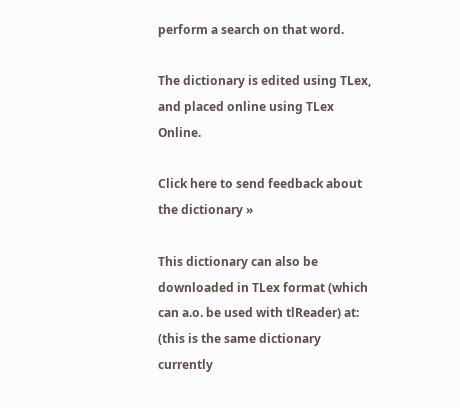perform a search on that word.

The dictionary is edited using TLex, and placed online using TLex Online.

Click here to send feedback about the dictionary »

This dictionary can also be downloaded in TLex format (which can a.o. be used with tlReader) at: (this is the same dictionary currently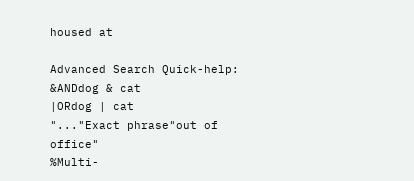housed at

Advanced Search Quick-help:
&ANDdog & cat
|ORdog | cat
"..."Exact phrase"out of office"
%Multi-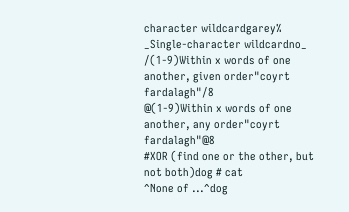character wildcardgarey%
_Single-character wildcardno_
/(1-9)Within x words of one another, given order"coyrt fardalagh"/8
@(1-9)Within x words of one another, any order"coyrt fardalagh"@8
#XOR (find one or the other, but not both)dog # cat
^None of ...^dog